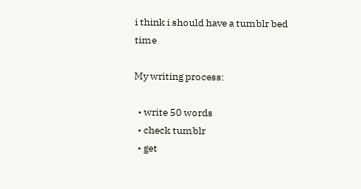i think i should have a tumblr bed time

My writing process:

  • write 50 words
  • check tumblr
  • get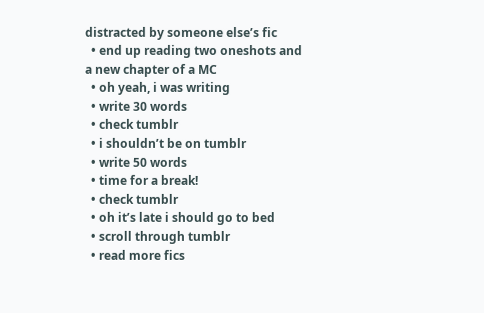distracted by someone else’s fic
  • end up reading two oneshots and a new chapter of a MC
  • oh yeah, i was writing
  • write 30 words
  • check tumblr
  • i shouldn’t be on tumblr
  • write 50 words
  • time for a break!
  • check tumblr
  • oh it’s late i should go to bed
  • scroll through tumblr
  • read more fics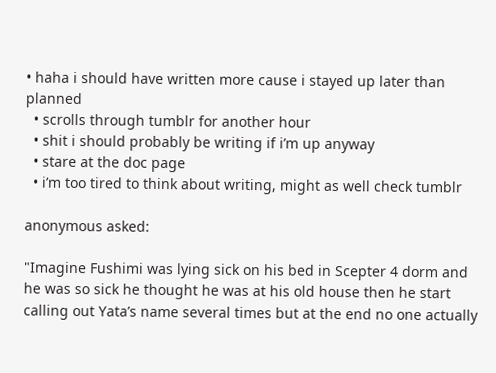• haha i should have written more cause i stayed up later than planned
  • scrolls through tumblr for another hour
  • shit i should probably be writing if i’m up anyway
  • stare at the doc page
  • i’m too tired to think about writing, might as well check tumblr

anonymous asked:

"Imagine Fushimi was lying sick on his bed in Scepter 4 dorm and he was so sick he thought he was at his old house then he start calling out Yata’s name several times but at the end no one actually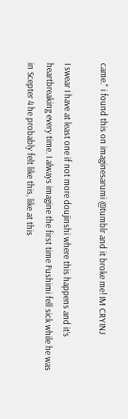came." i found this on imaginesarumi @tumblr and it broke me! IM CRYINJ

I swear I have at least one if not more doujinshi where this happens and it’s heartbreaking every time. I always imagine the first time Fushimi fell sick while he was in Scepter 4 he probably felt like this, like at this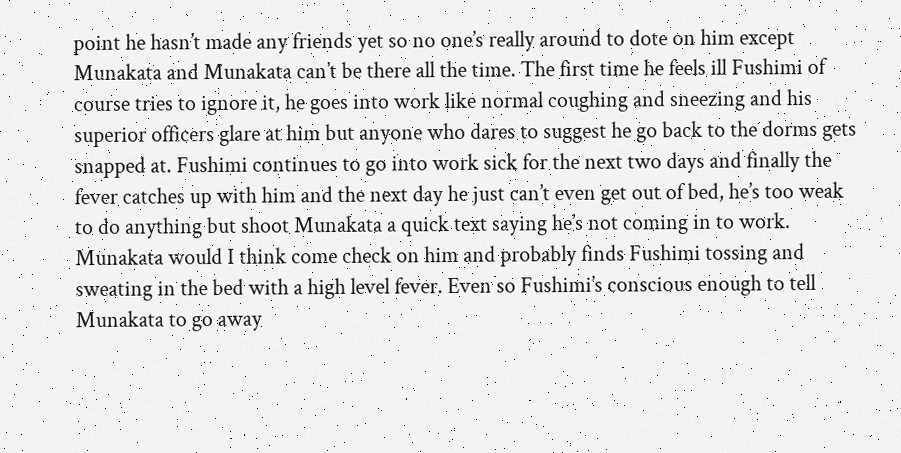point he hasn’t made any friends yet so no one’s really around to dote on him except Munakata and Munakata can’t be there all the time. The first time he feels ill Fushimi of course tries to ignore it, he goes into work like normal coughing and sneezing and his superior officers glare at him but anyone who dares to suggest he go back to the dorms gets snapped at. Fushimi continues to go into work sick for the next two days and finally the fever catches up with him and the next day he just can’t even get out of bed, he’s too weak to do anything but shoot Munakata a quick text saying he’s not coming in to work. Munakata would I think come check on him and probably finds Fushimi tossing and sweating in the bed with a high level fever. Even so Fushimi’s conscious enough to tell Munakata to go away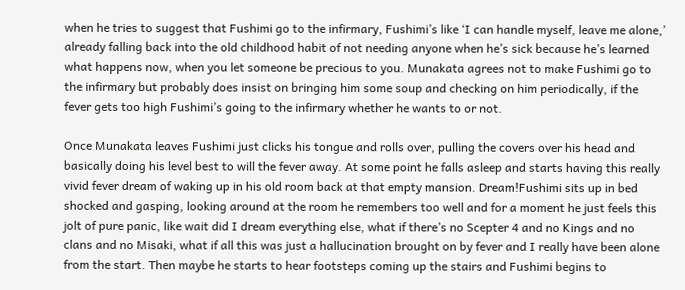when he tries to suggest that Fushimi go to the infirmary, Fushimi’s like ‘I can handle myself, leave me alone,’ already falling back into the old childhood habit of not needing anyone when he’s sick because he’s learned what happens now, when you let someone be precious to you. Munakata agrees not to make Fushimi go to the infirmary but probably does insist on bringing him some soup and checking on him periodically, if the fever gets too high Fushimi’s going to the infirmary whether he wants to or not.

Once Munakata leaves Fushimi just clicks his tongue and rolls over, pulling the covers over his head and basically doing his level best to will the fever away. At some point he falls asleep and starts having this really vivid fever dream of waking up in his old room back at that empty mansion. Dream!Fushimi sits up in bed shocked and gasping, looking around at the room he remembers too well and for a moment he just feels this jolt of pure panic, like wait did I dream everything else, what if there’s no Scepter 4 and no Kings and no clans and no Misaki, what if all this was just a hallucination brought on by fever and I really have been alone from the start. Then maybe he starts to hear footsteps coming up the stairs and Fushimi begins to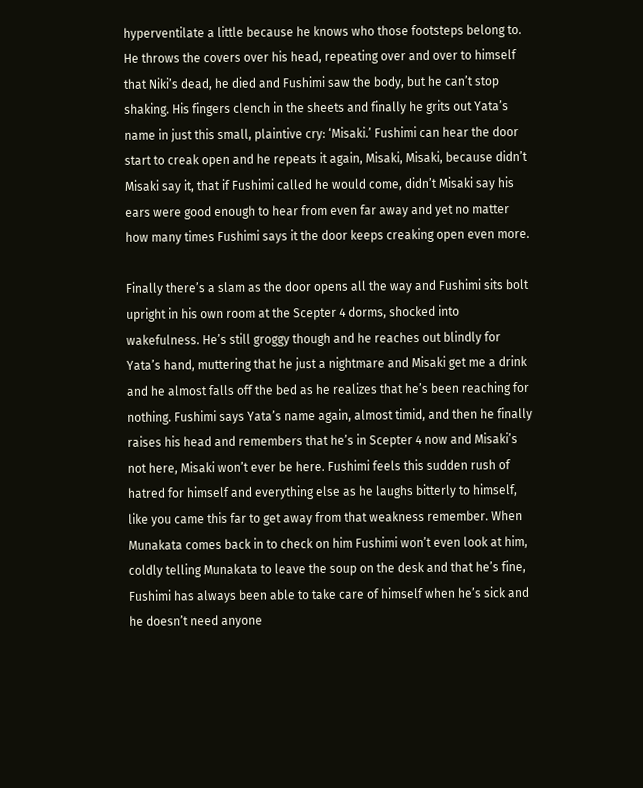hyperventilate a little because he knows who those footsteps belong to. He throws the covers over his head, repeating over and over to himself that Niki’s dead, he died and Fushimi saw the body, but he can’t stop shaking. His fingers clench in the sheets and finally he grits out Yata’s name in just this small, plaintive cry: ‘Misaki.’ Fushimi can hear the door start to creak open and he repeats it again, Misaki, Misaki, because didn’t Misaki say it, that if Fushimi called he would come, didn’t Misaki say his ears were good enough to hear from even far away and yet no matter how many times Fushimi says it the door keeps creaking open even more.

Finally there’s a slam as the door opens all the way and Fushimi sits bolt upright in his own room at the Scepter 4 dorms, shocked into wakefulness. He’s still groggy though and he reaches out blindly for Yata’s hand, muttering that he just a nightmare and Misaki get me a drink and he almost falls off the bed as he realizes that he’s been reaching for nothing. Fushimi says Yata’s name again, almost timid, and then he finally raises his head and remembers that he’s in Scepter 4 now and Misaki’s not here, Misaki won’t ever be here. Fushimi feels this sudden rush of hatred for himself and everything else as he laughs bitterly to himself, like you came this far to get away from that weakness remember. When Munakata comes back in to check on him Fushimi won’t even look at him, coldly telling Munakata to leave the soup on the desk and that he’s fine, Fushimi has always been able to take care of himself when he’s sick and he doesn’t need anyone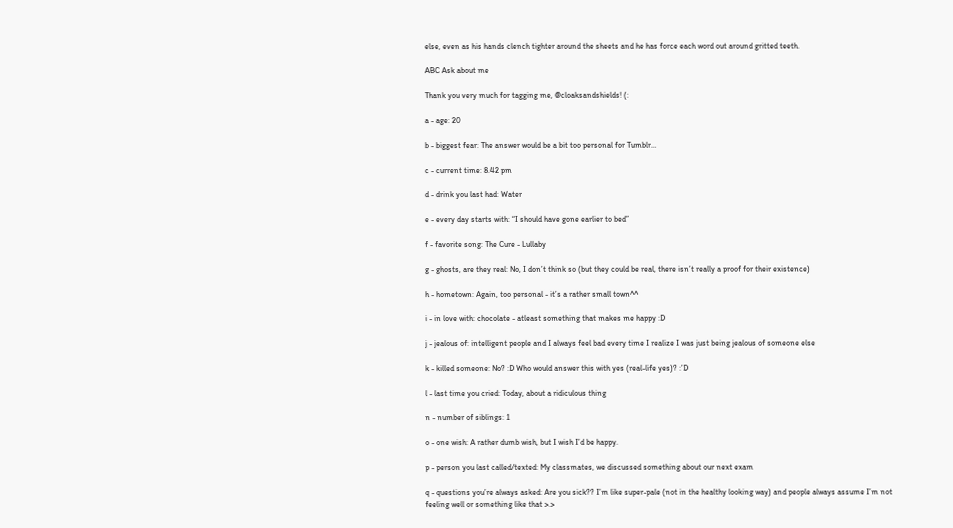else, even as his hands clench tighter around the sheets and he has force each word out around gritted teeth.

ABC Ask about me

Thank you very much for tagging me, @cloaksandshields! (:

a - age: 20

b - biggest fear: The answer would be a bit too personal for Tumblr…

c - current time: 8.42 pm

d - drink you last had: Water

e - every day starts with: “I should have gone earlier to bed”

f - favorite song: The Cure - Lullaby

g - ghosts, are they real: No, I don’t think so (but they could be real, there isn’t really a proof for their existence)

h - hometown: Again, too personal - it’s a rather small town^^

i - in love with: chocolate - atleast something that makes me happy :D

j - jealous of: intelligent people and I always feel bad every time I realize I was just being jealous of someone else

k - killed someone: No? :D Who would answer this with yes (real-life yes)? :’D

l - last time you cried: Today, about a ridiculous thing

n - number of siblings: 1

o - one wish: A rather dumb wish, but I wish I’d be happy.

p - person you last called/texted: My classmates, we discussed something about our next exam

q - questions you’re always asked: Are you sick?? I’m like super-pale (not in the healthy looking way) and people always assume I’m not feeling well or something like that >.>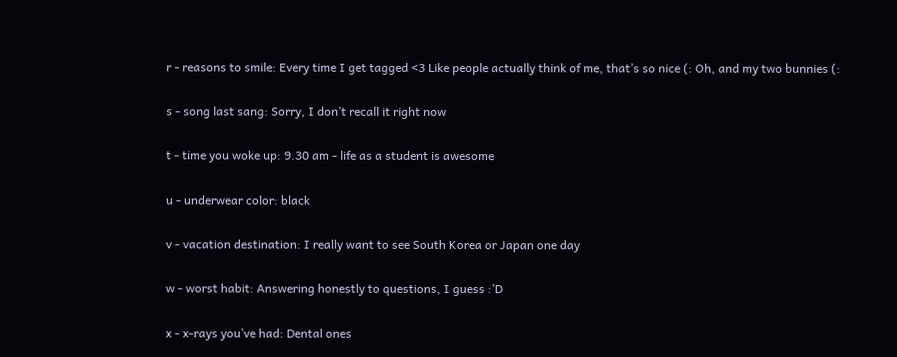r - reasons to smile: Every time I get tagged <3 Like people actually think of me, that’s so nice (: Oh, and my two bunnies (:

s - song last sang: Sorry, I don’t recall it right now

t - time you woke up: 9.30 am - life as a student is awesome

u - underwear color: black

v - vacation destination: I really want to see South Korea or Japan one day

w - worst habit: Answering honestly to questions, I guess :’D

x - x-rays you’ve had: Dental ones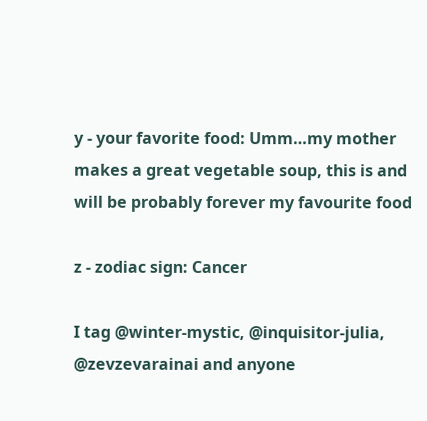y - your favorite food: Umm…my mother makes a great vegetable soup, this is and will be probably forever my favourite food

z - zodiac sign: Cancer

I tag @winter-mystic, @inquisitor-julia, @zevzevarainai and anyone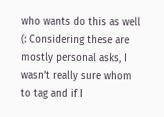who wants do this as well (: Considering these are mostly personal asks, I wasn’t really sure whom to tag and if I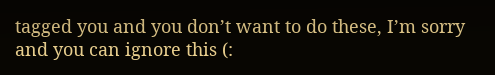tagged you and you don’t want to do these, I’m sorry and you can ignore this (: